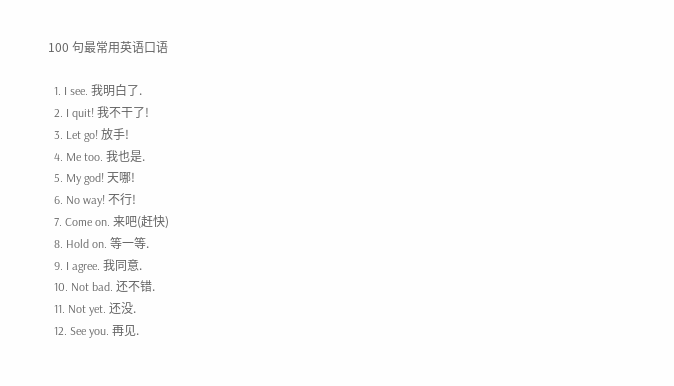100 句最常用英语口语

  1. I see. 我明白了.
  2. I quit! 我不干了!
  3. Let go! 放手!
  4. Me too. 我也是.
  5. My god! 天哪!
  6. No way! 不行!
  7. Come on. 来吧(赶快)
  8. Hold on. 等一等.
  9. I agree. 我同意.
  10. Not bad. 还不错.
  11. Not yet. 还没.
  12. See you. 再见.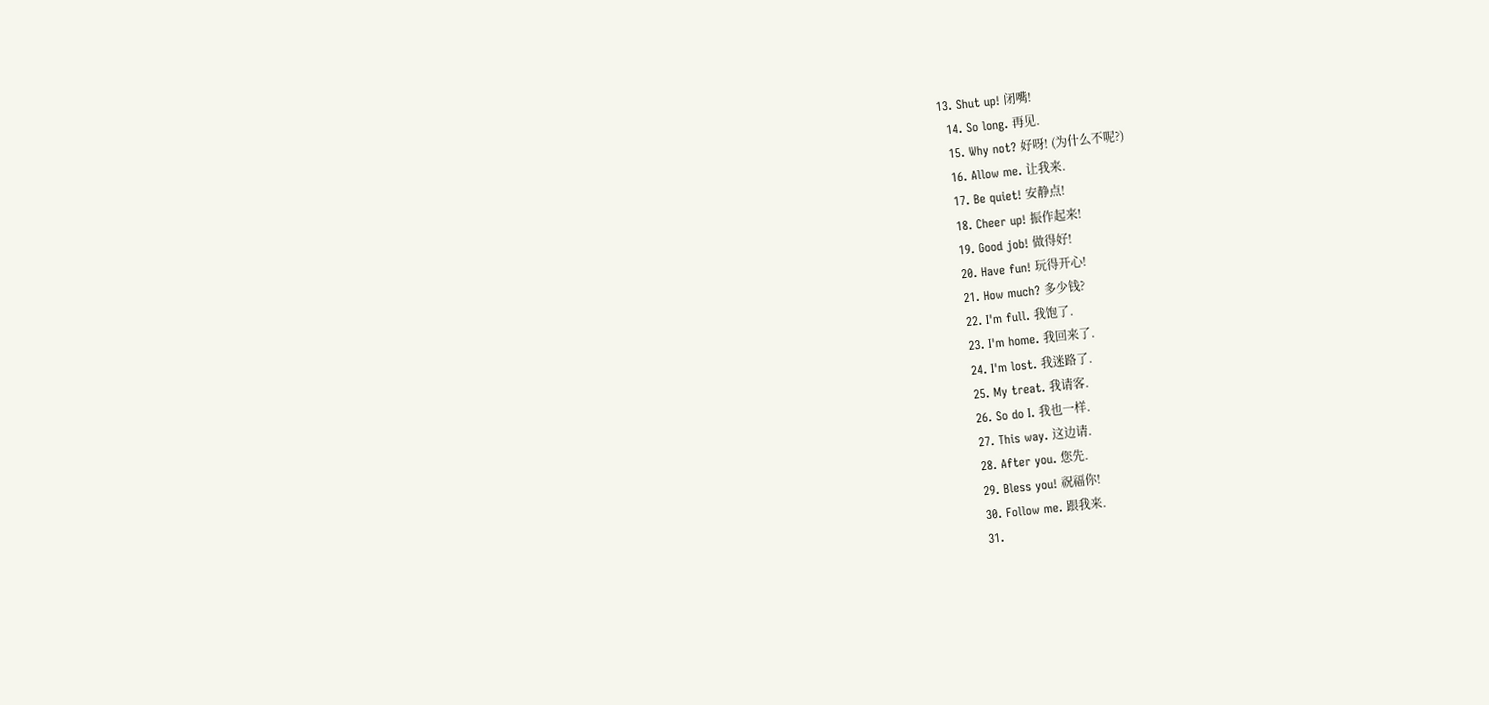13. Shut up! 闭嘴!
  14. So long. 再见.
  15. Why not? 好呀! (为什么不呢?)
  16. Allow me. 让我来.
  17. Be quiet! 安静点!
  18. Cheer up! 振作起来!
  19. Good job! 做得好!
  20. Have fun! 玩得开心!
  21. How much? 多少钱?
  22. I'm full. 我饱了.
  23. I'm home. 我回来了.
  24. I'm lost. 我迷路了.
  25. My treat. 我请客.
  26. So do I. 我也一样.
  27. This way. 这边请.
  28. After you. 您先.
  29. Bless you! 祝福你!
  30. Follow me. 跟我来.
  31.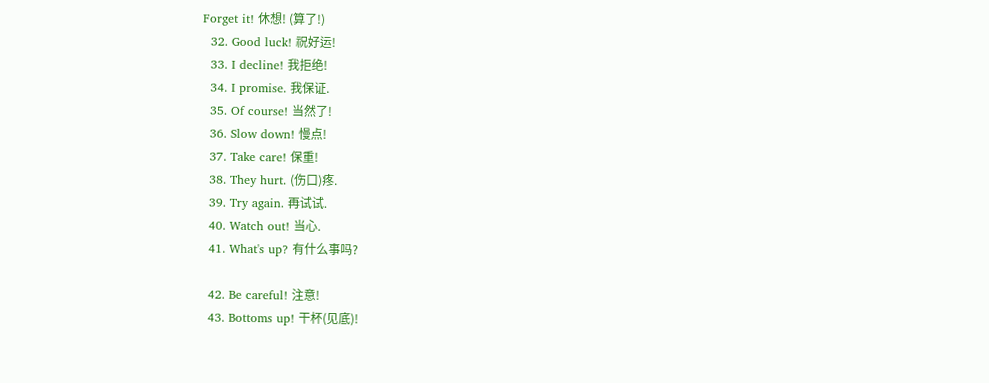Forget it! 休想! (算了!)
  32. Good luck! 祝好运!
  33. I decline! 我拒绝!
  34. I promise. 我保证.
  35. Of course! 当然了!
  36. Slow down! 慢点!
  37. Take care! 保重!
  38. They hurt. (伤口)疼.
  39. Try again. 再试试.
  40. Watch out! 当心.
  41. What's up? 有什么事吗?

  42. Be careful! 注意!
  43. Bottoms up! 干杯(见底)!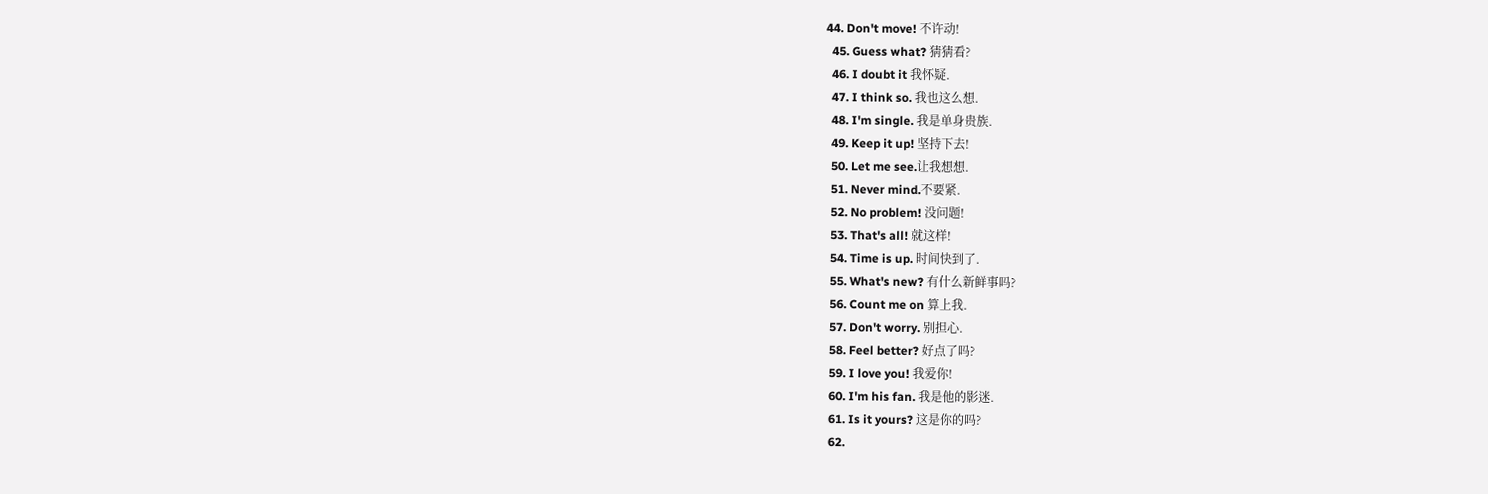44. Don't move! 不许动!
  45. Guess what? 猜猜看?
  46. I doubt it 我怀疑.
  47. I think so. 我也这么想.
  48. I'm single. 我是单身贵族.
  49. Keep it up! 坚持下去!
  50. Let me see.让我想想.
  51. Never mind.不要紧.
  52. No problem! 没问题!
  53. That's all! 就这样!
  54. Time is up. 时间快到了.
  55. What's new? 有什么新鲜事吗?
  56. Count me on 算上我.
  57. Don't worry. 别担心.
  58. Feel better? 好点了吗?
  59. I love you! 我爱你!
  60. I'm his fan. 我是他的影迷.
  61. Is it yours? 这是你的吗?
  62.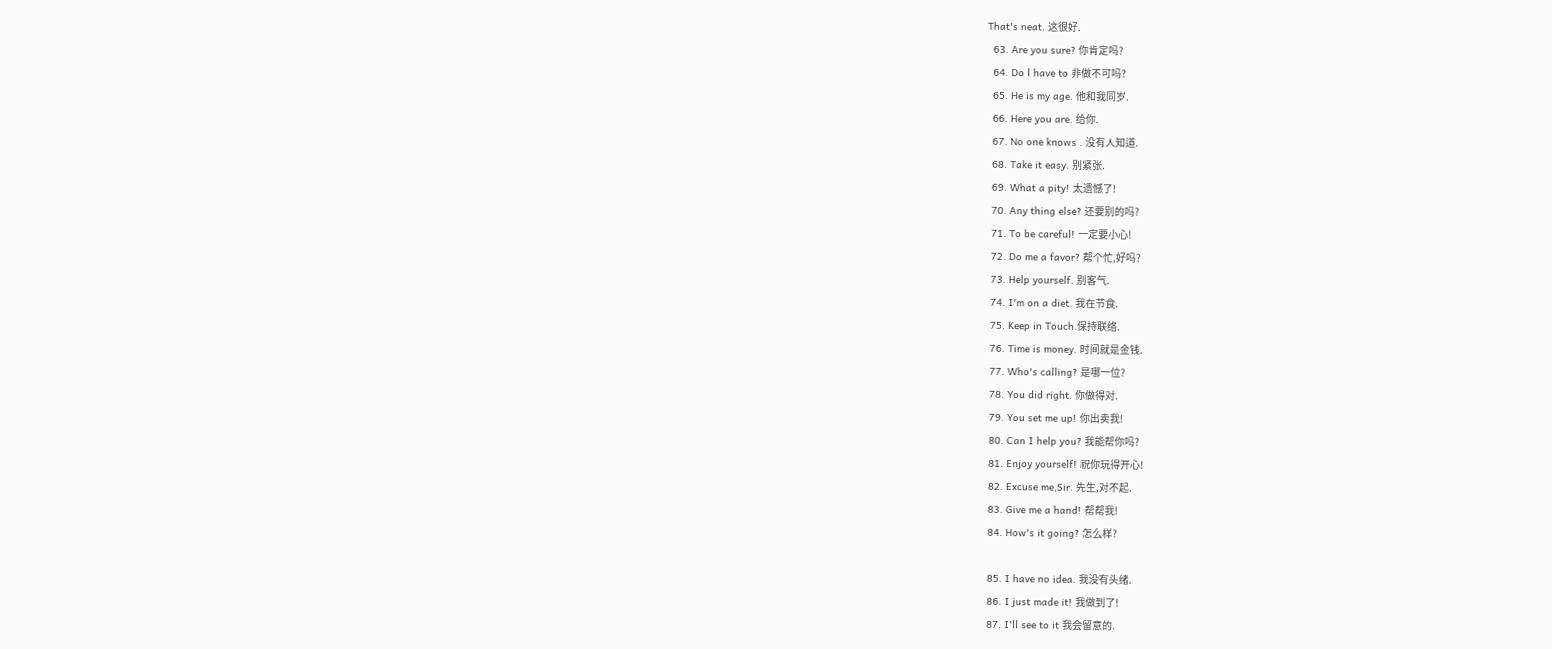That's neat. 这很好.
  63. Are you sure? 你肯定吗?
  64. Do l have to 非做不可吗?
  65. He is my age. 他和我同岁.
  66. Here you are. 给你.
  67. No one knows . 没有人知道.
  68. Take it easy. 别紧张.
  69. What a pity! 太遗憾了!
  70. Any thing else? 还要别的吗?
  71. To be careful! 一定要小心!
  72. Do me a favor? 帮个忙,好吗?
  73. Help yourself. 别客气.
  74. I'm on a diet. 我在节食.
  75. Keep in Touch.保持联络.
  76. Time is money. 时间就是金钱.
  77. Who's calling? 是哪一位?
  78. You did right. 你做得对.
  79. You set me up! 你出卖我!
  80. Can I help you? 我能帮你吗?
  81. Enjoy yourself! 祝你玩得开心!
  82. Excuse me,Sir. 先生,对不起.
  83. Give me a hand! 帮帮我!
  84. How's it going? 怎么样?

  85. I have no idea. 我没有头绪.
  86. I just made it! 我做到了!
  87. I'll see to it 我会留意的.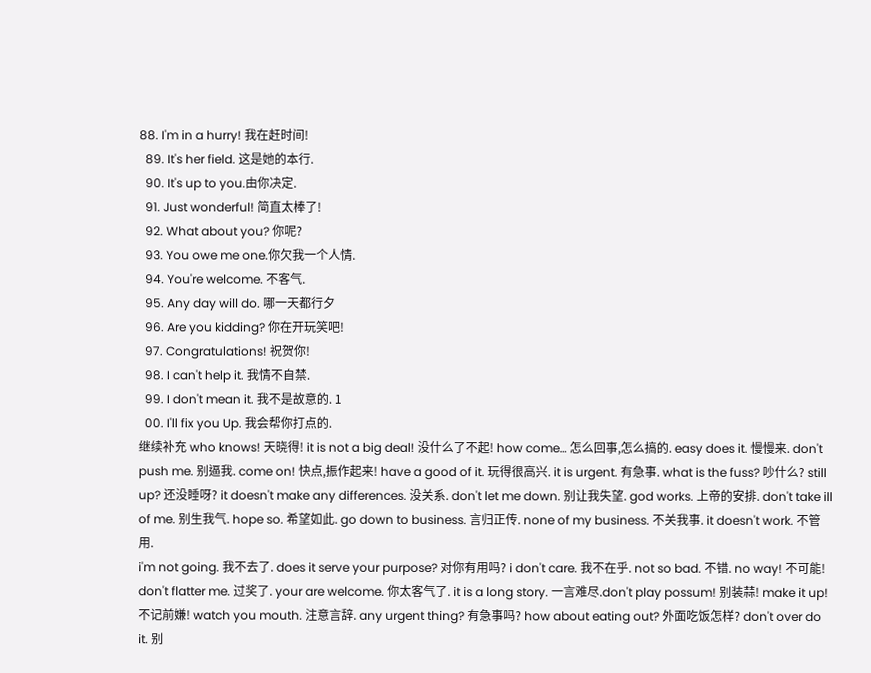88. I'm in a hurry! 我在赶时间!
  89. It's her field. 这是她的本行.
  90. It's up to you.由你决定.
  91. Just wonderful! 简直太棒了!
  92. What about you? 你呢?
  93. You owe me one.你欠我一个人情.
  94. You're welcome. 不客气.
  95. Any day will do. 哪一天都行夕
  96. Are you kidding? 你在开玩笑吧!
  97. Congratulations! 祝贺你!
  98. I can't help it. 我情不自禁.
  99. I don't mean it. 我不是故意的. 1
  00. I'll fix you Up. 我会帮你打点的.
继续补充 who knows! 天晓得! it is not a big deal! 没什么了不起! how come… 怎么回事,怎么搞的. easy does it. 慢慢来. don't push me. 别逼我. come on! 快点,振作起来! have a good of it. 玩得很高兴. it is urgent. 有急事. what is the fuss? 吵什么? still up? 还没睡呀? it doesn't make any differences. 没关系. don't let me down. 别让我失望. god works. 上帝的安排. don't take ill of me. 别生我气. hope so. 希望如此. go down to business. 言归正传. none of my business. 不关我事. it doesn't work. 不管用.
i'm not going. 我不去了. does it serve your purpose? 对你有用吗? i don't care. 我不在乎. not so bad. 不错. no way! 不可能! don't flatter me. 过奖了. your are welcome. 你太客气了. it is a long story. 一言难尽.don't play possum! 别装蒜! make it up! 不记前嫌! watch you mouth. 注意言辞. any urgent thing? 有急事吗? how about eating out? 外面吃饭怎样? don't over do it. 别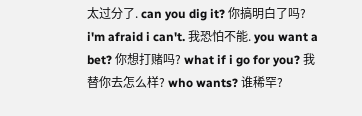太过分了. can you dig it? 你搞明白了吗? i'm afraid i can't. 我恐怕不能. you want a bet? 你想打赌吗? what if i go for you? 我替你去怎么样? who wants? 谁稀罕?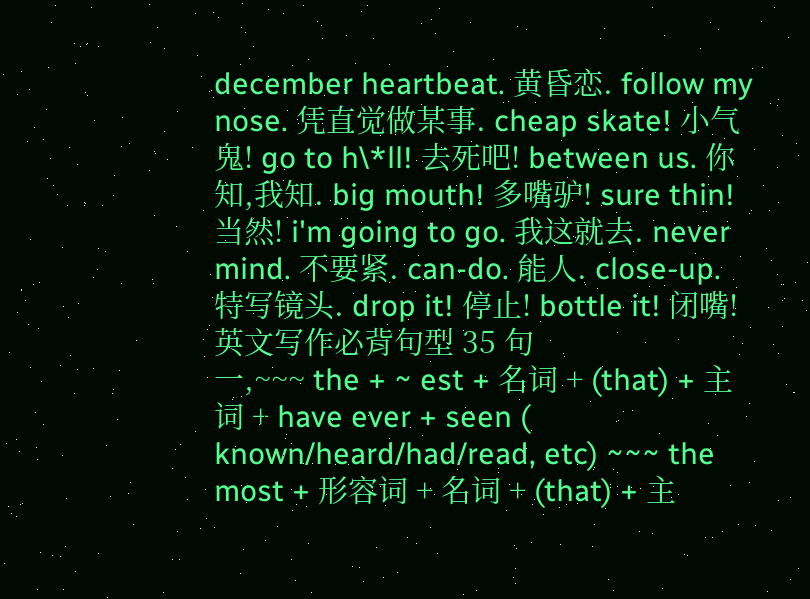december heartbeat. 黄昏恋. follow my nose. 凭直觉做某事. cheap skate! 小气鬼! go to h\*ll! 去死吧! between us. 你知,我知. big mouth! 多嘴驴! sure thin! 当然! i'm going to go. 我这就去. never mind. 不要紧. can-do. 能人. close-up. 特写镜头. drop it! 停止! bottle it! 闭嘴! 英文写作必背句型 35 句
一,~~~ the + ~ est + 名词 + (that) + 主词 + have ever + seen ( known/heard/had/read, etc) ~~~ the most + 形容词 + 名词 + (that) + 主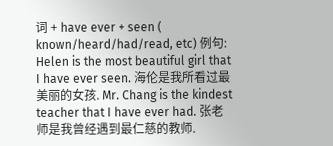词 + have ever + seen ( known/heard/had/read, etc) 例句: Helen is the most beautiful girl that I have ever seen. 海伦是我所看过最美丽的女孩. Mr. Chang is the kindest teacher that I have ever had. 张老师是我曾经遇到最仁慈的教师.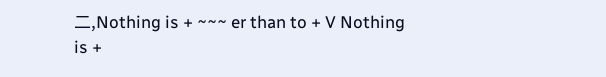二,Nothing is + ~~~ er than to + V Nothing is +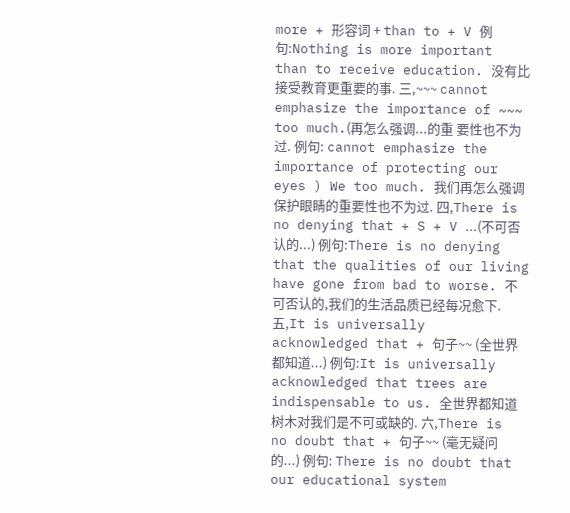more + 形容词 + than to + V 例句:Nothing is more important than to receive education. 没有比接受教育更重要的事. 三,~~~ cannot emphasize the importance of ~~~ too much.(再怎么强调...的重 要性也不为过. 例句: cannot emphasize the importance of protecting our eyes ) We too much. 我们再怎么强调保护眼睛的重要性也不为过. 四,There is no denying that + S + V ...(不可否认的...) 例句:There is no denying that the qualities of our living have gone from bad to worse. 不可否认的,我们的生活品质已经每况愈下. 五,It is universally acknowledged that + 句子~~ (全世界都知道...) 例句:It is universally acknowledged that trees are indispensable to us. 全世界都知道树木对我们是不可或缺的. 六,There is no doubt that + 句子~~ (毫无疑问的...) 例句: There is no doubt that our educational system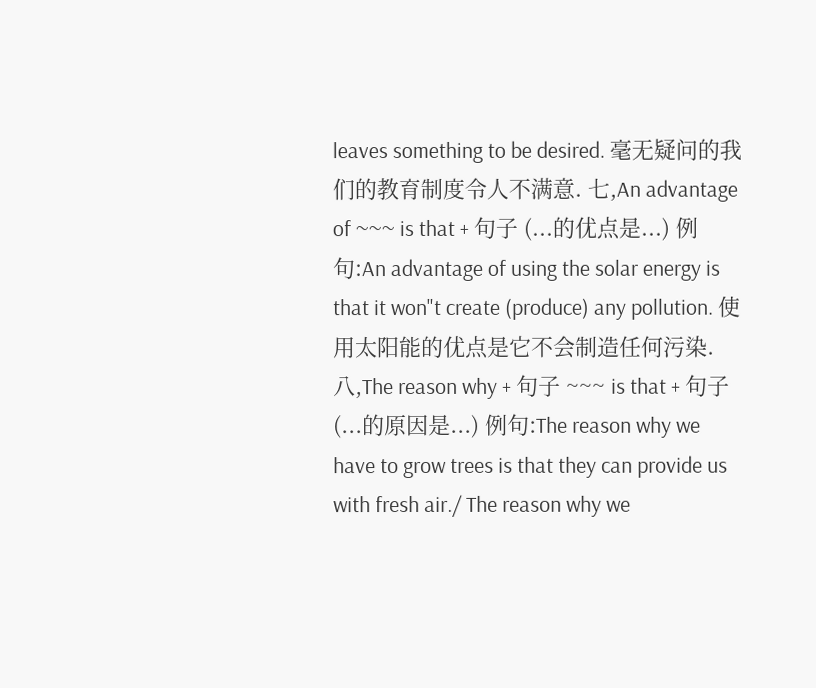leaves something to be desired. 毫无疑问的我们的教育制度令人不满意. 七,An advantage of ~~~ is that + 句子 (...的优点是...) 例句:An advantage of using the solar energy is that it won"t create (produce) any pollution. 使用太阳能的优点是它不会制造任何污染. 八,The reason why + 句子 ~~~ is that + 句子 (...的原因是...) 例句:The reason why we have to grow trees is that they can provide us with fresh air./ The reason why we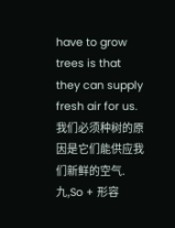have to grow trees is that they can supply fresh air for us. 我们必须种树的原因是它们能供应我们新鲜的空气. 九,So + 形容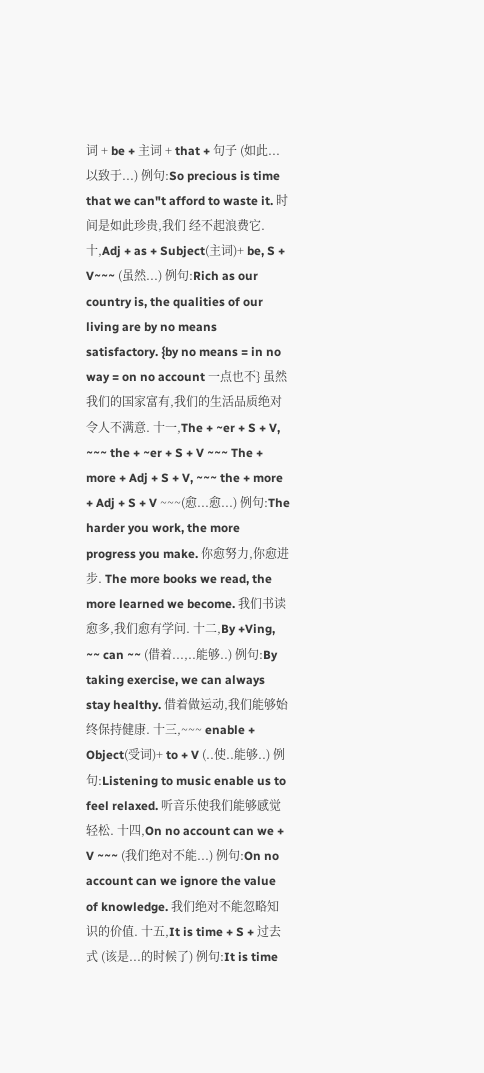词 + be + 主词 + that + 句子 (如此...以致于...) 例句:So precious is time that we can"t afford to waste it. 时间是如此珍贵,我们 经不起浪费它.
十,Adj + as + Subject(主词)+ be, S + V~~~ (虽然...) 例句:Rich as our country is, the qualities of our living are by no means satisfactory. {by no means = in no way = on no account 一点也不} 虽然我们的国家富有,我们的生活品质绝对令人不满意. 十一,The + ~er + S + V, ~~~ the + ~er + S + V ~~~ The + more + Adj + S + V, ~~~ the + more + Adj + S + V ~~~(愈...愈...) 例句:The harder you work, the more progress you make. 你愈努力,你愈进步. The more books we read, the more learned we become. 我们书读愈多,我们愈有学问. 十二,By +Ving, ~~ can ~~ (借着...,..能够..) 例句:By taking exercise, we can always stay healthy. 借着做运动,我们能够始终保持健康. 十三,~~~ enable + Object(受词)+ to + V (..使..能够..) 例句:Listening to music enable us to feel relaxed. 听音乐使我们能够感觉轻松. 十四,On no account can we + V ~~~ (我们绝对不能...) 例句:On no account can we ignore the value of knowledge. 我们绝对不能忽略知识的价值. 十五,It is time + S + 过去式 (该是...的时候了) 例句:It is time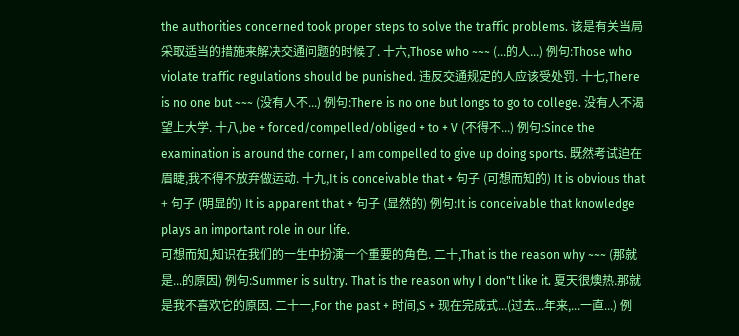the authorities concerned took proper steps to solve the traffic problems. 该是有关当局采取适当的措施来解决交通问题的时候了. 十六,Those who ~~~ (...的人...) 例句:Those who violate traffic regulations should be punished. 违反交通规定的人应该受处罚. 十七,There is no one but ~~~ (没有人不...) 例句:There is no one but longs to go to college. 没有人不渴望上大学. 十八,be + forced/compelled/obliged + to + V (不得不...) 例句:Since the examination is around the corner, I am compelled to give up doing sports. 既然考试迫在眉睫,我不得不放弃做运动. 十九,It is conceivable that + 句子 (可想而知的) It is obvious that + 句子 (明显的) It is apparent that + 句子 (显然的) 例句:It is conceivable that knowledge plays an important role in our life.
可想而知,知识在我们的一生中扮演一个重要的角色. 二十,That is the reason why ~~~ (那就是...的原因) 例句:Summer is sultry. That is the reason why I don"t like it. 夏天很燠热.那就是我不喜欢它的原因. 二十一,For the past + 时间,S + 现在完成式...(过去...年来,...一直...) 例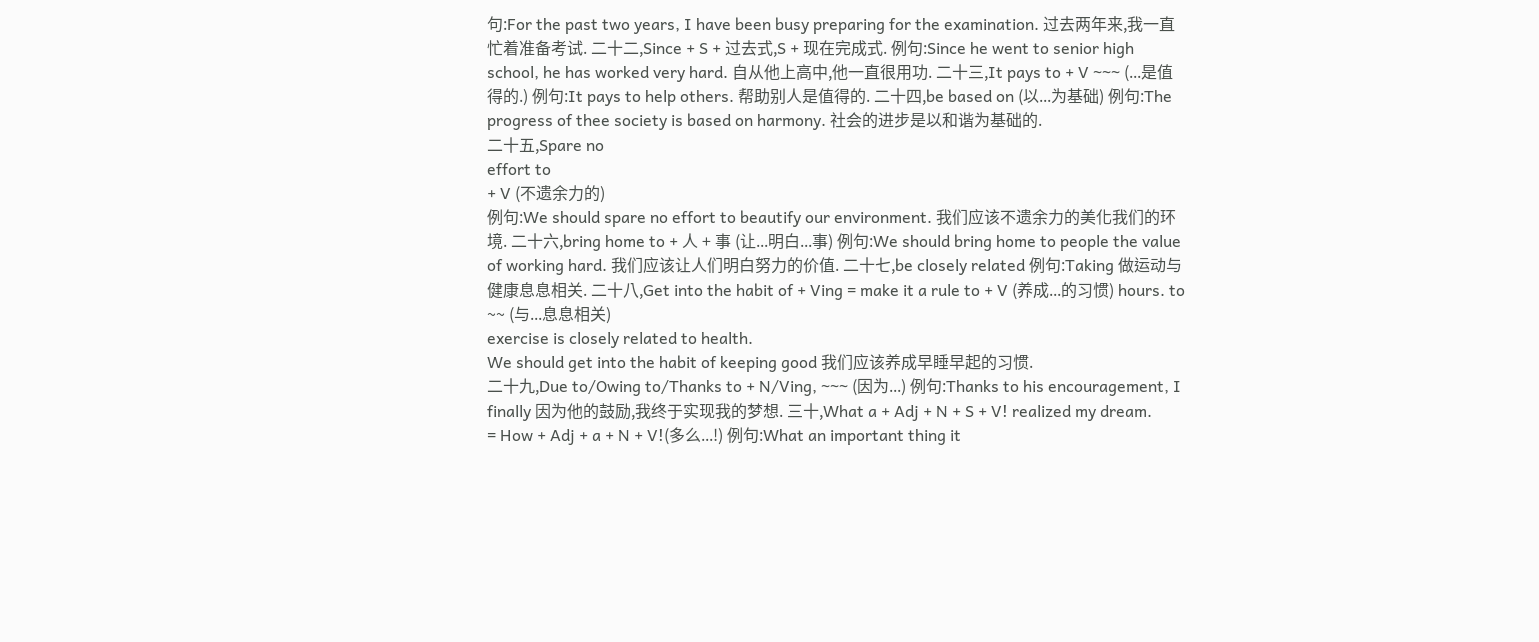句:For the past two years, I have been busy preparing for the examination. 过去两年来,我一直忙着准备考试. 二十二,Since + S + 过去式,S + 现在完成式. 例句:Since he went to senior high school, he has worked very hard. 自从他上高中,他一直很用功. 二十三,It pays to + V ~~~ (...是值得的.) 例句:It pays to help others. 帮助别人是值得的. 二十四,be based on (以...为基础) 例句:The progress of thee society is based on harmony. 社会的进步是以和谐为基础的.
二十五,Spare no
effort to
+ V (不遗余力的)
例句:We should spare no effort to beautify our environment. 我们应该不遗余力的美化我们的环境. 二十六,bring home to + 人 + 事 (让...明白...事) 例句:We should bring home to people the value of working hard. 我们应该让人们明白努力的价值. 二十七,be closely related 例句:Taking 做运动与健康息息相关. 二十八,Get into the habit of + Ving = make it a rule to + V (养成...的习惯) hours. to ~~ (与...息息相关)
exercise is closely related to health.
We should get into the habit of keeping good 我们应该养成早睡早起的习惯.
二十九,Due to/Owing to/Thanks to + N/Ving, ~~~ (因为...) 例句:Thanks to his encouragement, I finally 因为他的鼓励,我终于实现我的梦想. 三十,What a + Adj + N + S + V! realized my dream.
= How + Adj + a + N + V!(多么...!) 例句:What an important thing it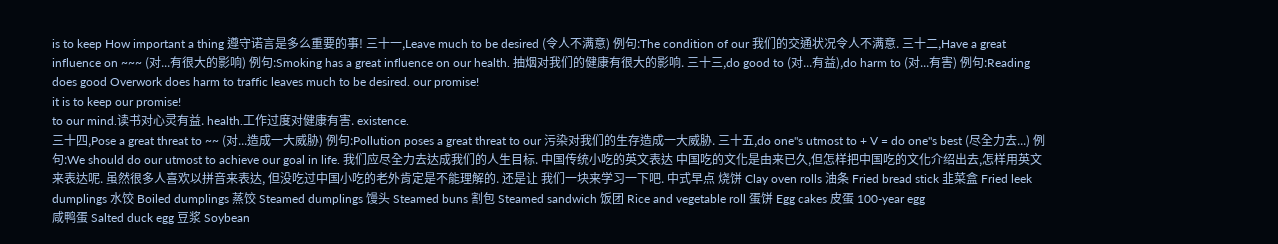is to keep How important a thing 遵守诺言是多么重要的事! 三十一,Leave much to be desired (令人不满意) 例句:The condition of our 我们的交通状况令人不满意. 三十二,Have a great influence on ~~~ (对...有很大的影响) 例句:Smoking has a great influence on our health. 抽烟对我们的健康有很大的影响. 三十三,do good to (对...有益),do harm to (对...有害) 例句:Reading does good Overwork does harm to traffic leaves much to be desired. our promise!
it is to keep our promise!
to our mind.读书对心灵有益. health.工作过度对健康有害. existence.
三十四,Pose a great threat to ~~ (对...造成一大威胁) 例句:Pollution poses a great threat to our 污染对我们的生存造成一大威胁. 三十五,do one"s utmost to + V = do one"s best (尽全力去...) 例句:We should do our utmost to achieve our goal in life. 我们应尽全力去达成我们的人生目标. 中国传统小吃的英文表达 中国吃的文化是由来已久,但怎样把中国吃的文化介绍出去,怎样用英文来表达呢. 虽然很多人喜欢以拼音来表达, 但没吃过中国小吃的老外肯定是不能理解的. 还是让 我们一块来学习一下吧. 中式早点 烧饼 Clay oven rolls 油条 Fried bread stick 韭菜盒 Fried leek dumplings 水饺 Boiled dumplings 蒸饺 Steamed dumplings 馒头 Steamed buns 割包 Steamed sandwich 饭团 Rice and vegetable roll 蛋饼 Egg cakes 皮蛋 100-year egg
咸鸭蛋 Salted duck egg 豆浆 Soybean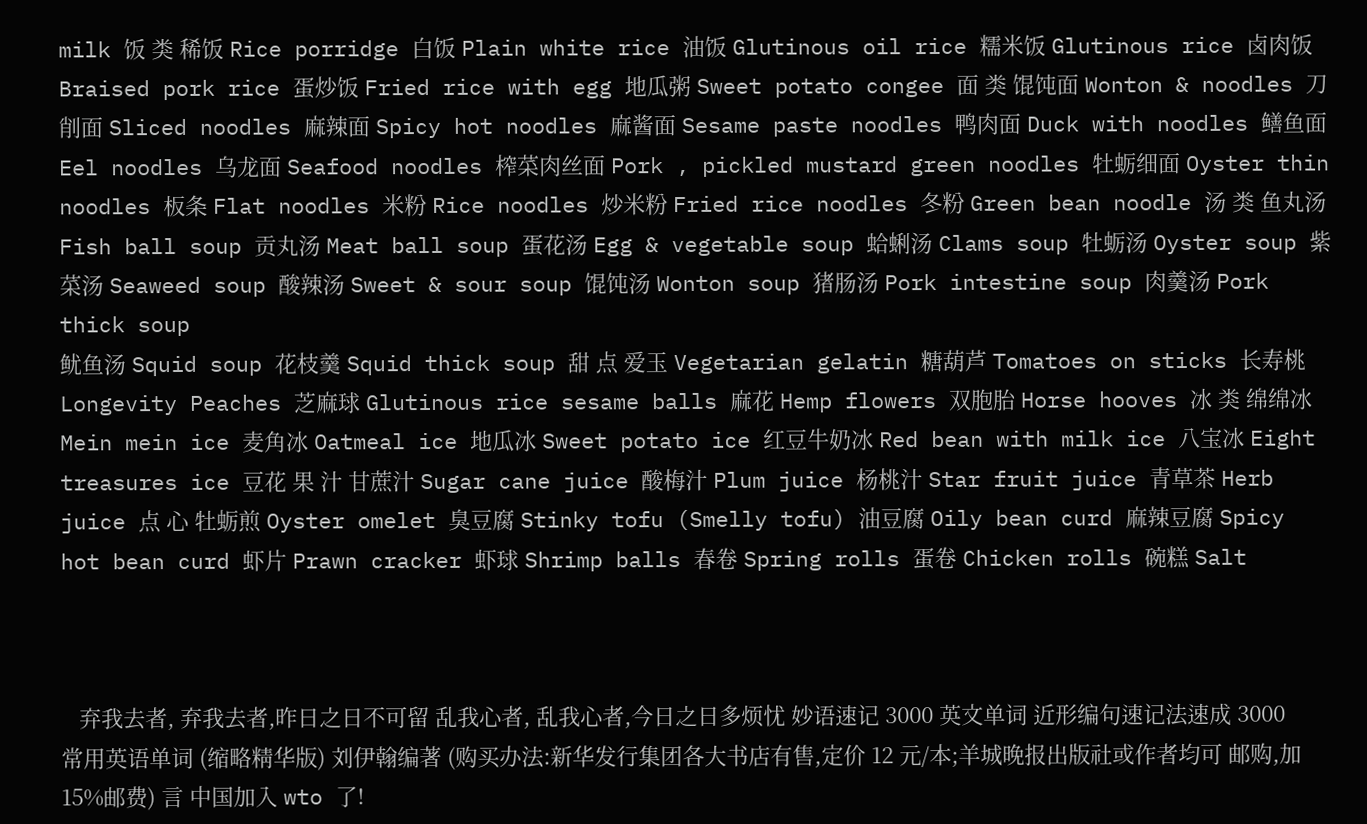milk 饭 类 稀饭 Rice porridge 白饭 Plain white rice 油饭 Glutinous oil rice 糯米饭 Glutinous rice 卤肉饭 Braised pork rice 蛋炒饭 Fried rice with egg 地瓜粥 Sweet potato congee 面 类 馄饨面 Wonton & noodles 刀削面 Sliced noodles 麻辣面 Spicy hot noodles 麻酱面 Sesame paste noodles 鸭肉面 Duck with noodles 鳝鱼面 Eel noodles 乌龙面 Seafood noodles 榨菜肉丝面 Pork , pickled mustard green noodles 牡蛎细面 Oyster thin noodles 板条 Flat noodles 米粉 Rice noodles 炒米粉 Fried rice noodles 冬粉 Green bean noodle 汤 类 鱼丸汤 Fish ball soup 贡丸汤 Meat ball soup 蛋花汤 Egg & vegetable soup 蛤蜊汤 Clams soup 牡蛎汤 Oyster soup 紫菜汤 Seaweed soup 酸辣汤 Sweet & sour soup 馄饨汤 Wonton soup 猪肠汤 Pork intestine soup 肉羹汤 Pork thick soup
鱿鱼汤 Squid soup 花枝羹 Squid thick soup 甜 点 爱玉 Vegetarian gelatin 糖葫芦 Tomatoes on sticks 长寿桃 Longevity Peaches 芝麻球 Glutinous rice sesame balls 麻花 Hemp flowers 双胞胎 Horse hooves 冰 类 绵绵冰 Mein mein ice 麦角冰 Oatmeal ice 地瓜冰 Sweet potato ice 红豆牛奶冰 Red bean with milk ice 八宝冰 Eight treasures ice 豆花 果 汁 甘蔗汁 Sugar cane juice 酸梅汁 Plum juice 杨桃汁 Star fruit juice 青草茶 Herb juice 点 心 牡蛎煎 Oyster omelet 臭豆腐 Stinky tofu (Smelly tofu) 油豆腐 Oily bean curd 麻辣豆腐 Spicy hot bean curd 虾片 Prawn cracker 虾球 Shrimp balls 春卷 Spring rolls 蛋卷 Chicken rolls 碗糕 Salt



   弃我去者, 弃我去者,昨日之日不可留 乱我心者, 乱我心者,今日之日多烦忧 妙语速记 3000 英文单词 近形编句速记法速成 3000 常用英语单词 (缩略精华版) 刘伊翰编著 (购买办法:新华发行集团各大书店有售,定价 12 元/本;羊城晚报出版社或作者均可 邮购,加 15%邮费) 言 中国加入 wto 了!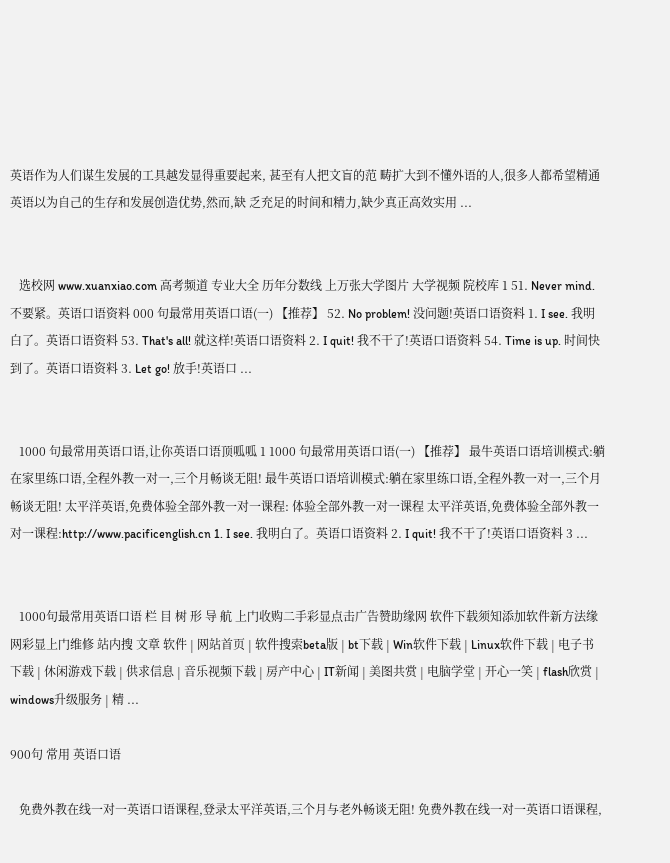英语作为人们谋生发展的工具越发显得重要起来, 甚至有人把文盲的范 畴扩大到不懂外语的人,很多人都希望精通英语以为自己的生存和发展创造优势,然而,缺 乏充足的时间和精力,缺少真正高效实用 ...


   选校网 www.xuanxiao.com 高考频道 专业大全 历年分数线 上万张大学图片 大学视频 院校库 1 51. Never mind.不要紧。英语口语资料 000 句最常用英语口语(一) 【推荐】 52. No problem! 没问题!英语口语资料 1. I see. 我明白了。英语口语资料 53. That's all! 就这样!英语口语资料 2. I quit! 我不干了!英语口语资料 54. Time is up. 时间快到了。英语口语资料 3. Let go! 放手!英语口 ...


   1000 句最常用英语口语,让你英语口语顶呱呱 1 1000 句最常用英语口语(一) 【推荐】 最牛英语口语培训模式:躺在家里练口语,全程外教一对一,三个月畅谈无阻! 最牛英语口语培训模式:躺在家里练口语,全程外教一对一,三个月畅谈无阻! 太平洋英语,免费体验全部外教一对一课程: 体验全部外教一对一课程 太平洋英语,免费体验全部外教一对一课程:http://www.pacificenglish.cn 1. I see. 我明白了。英语口语资料 2. I quit! 我不干了!英语口语资料 3 ...


   1000句最常用英语口语 栏 目 树 形 导 航 上门收购二手彩显点击广告赞助缘网 软件下载须知添加软件新方法缘网彩显上门维修 站内搜 文章 软件 | 网站首页 | 软件搜索beta版 | bt下载 | Win软件下载 | Linux软件下载 | 电子书下载 | 休闲游戏下载 | 供求信息 | 音乐视频下载 | 房产中心 | IT新闻 | 美图共赏 | 电脑学堂 | 开心一笑 | flash欣赏 | windows升级服务 | 精 ...

900句 常用 英语口语

   免费外教在线一对一英语口语课程,登录太平洋英语,三个月与老外畅谈无阻! 免费外教在线一对一英语口语课程,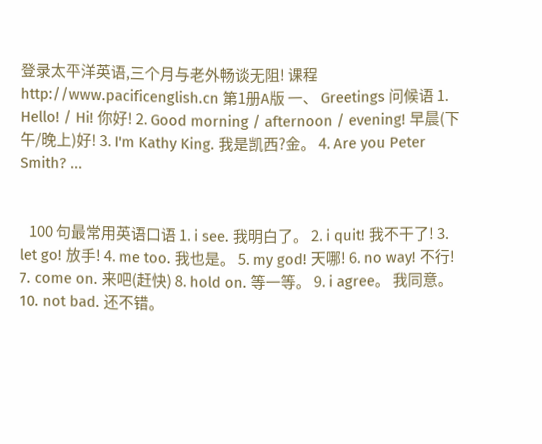登录太平洋英语,三个月与老外畅谈无阻! 课程 http://www.pacificenglish.cn 第1册A版 一、 Greetings 问候语 1. Hello! / Hi! 你好! 2. Good morning / afternoon / evening! 早晨(下午/晚上)好! 3. I'm Kathy King. 我是凯西?金。 4. Are you Peter Smith? ...


   100 句最常用英语口语 1. i see. 我明白了。 2. i quit! 我不干了! 3. let go! 放手! 4. me too. 我也是。 5. my god! 天哪! 6. no way! 不行! 7. come on. 来吧(赶快) 8. hold on. 等一等。 9. i agree。 我同意。 10. not bad. 还不错。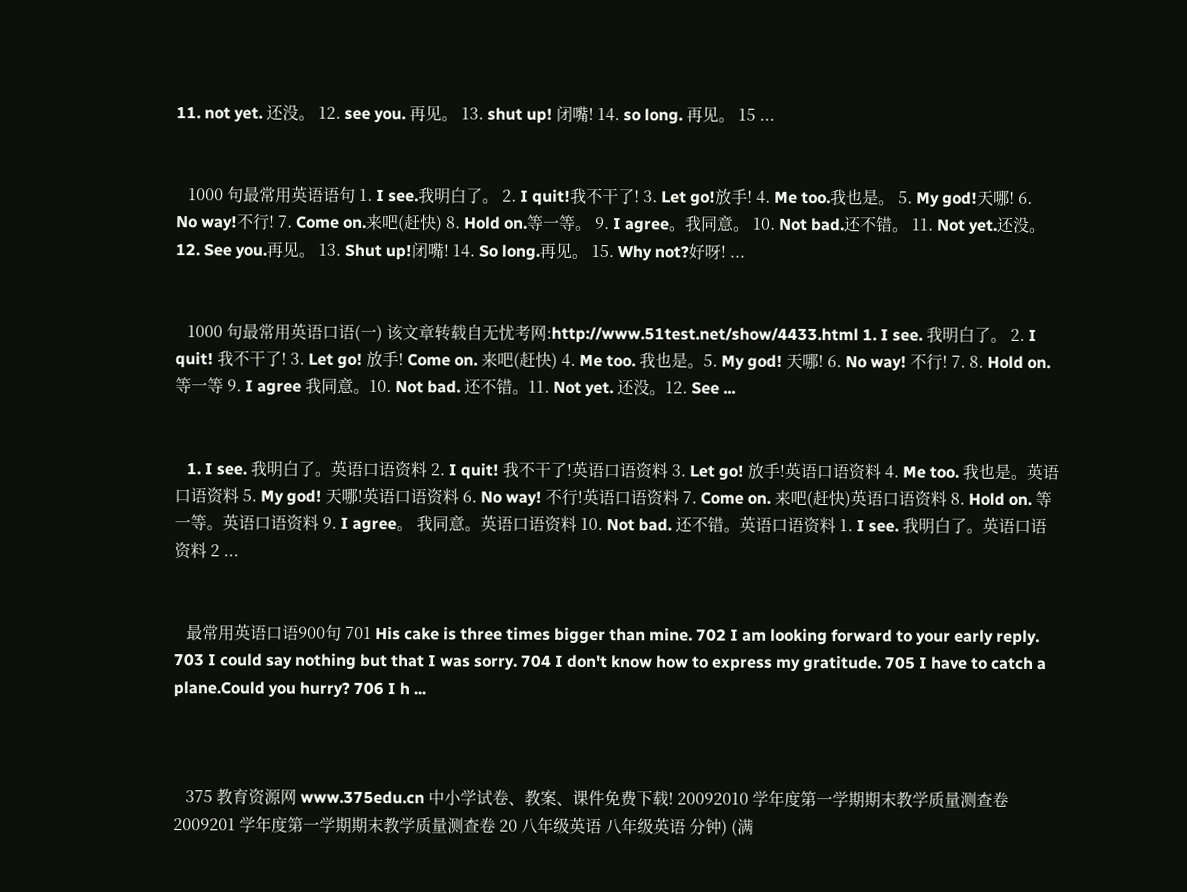11. not yet. 还没。 12. see you. 再见。 13. shut up! 闭嘴! 14. so long. 再见。 15 ...


   1000 句最常用英语语句 1. I see.我明白了。 2. I quit!我不干了! 3. Let go!放手! 4. Me too.我也是。 5. My god!天哪! 6. No way!不行! 7. Come on.来吧(赶快) 8. Hold on.等一等。 9. I agree。我同意。 10. Not bad.还不错。 11. Not yet.还没。 12. See you.再见。 13. Shut up!闭嘴! 14. So long.再见。 15. Why not?好呀! ...


   1000 句最常用英语口语(一) 该文章转载自无忧考网:http://www.51test.net/show/4433.html 1. I see. 我明白了。 2. I quit! 我不干了! 3. Let go! 放手! Come on. 来吧(赶快) 4. Me too. 我也是。5. My god! 天哪! 6. No way! 不行! 7. 8. Hold on. 等一等 9. I agree 我同意。10. Not bad. 还不错。11. Not yet. 还没。12. See ...


   1. I see. 我明白了。英语口语资料 2. I quit! 我不干了!英语口语资料 3. Let go! 放手!英语口语资料 4. Me too. 我也是。英语口语资料 5. My god! 天哪!英语口语资料 6. No way! 不行!英语口语资料 7. Come on. 来吧(赶快)英语口语资料 8. Hold on. 等一等。英语口语资料 9. I agree。 我同意。英语口语资料 10. Not bad. 还不错。英语口语资料 1. I see. 我明白了。英语口语资料 2 ...


   最常用英语口语900句 701 His cake is three times bigger than mine. 702 I am looking forward to your early reply. 703 I could say nothing but that I was sorry. 704 I don't know how to express my gratitude. 705 I have to catch a plane.Could you hurry? 706 I h ...



   375 教育资源网 www.375edu.cn 中小学试卷、教案、课件免费下载! 20092010 学年度第一学期期末教学质量测查卷 2009201 学年度第一学期期末教学质量测查卷 20 八年级英语 八年级英语 分钟) (满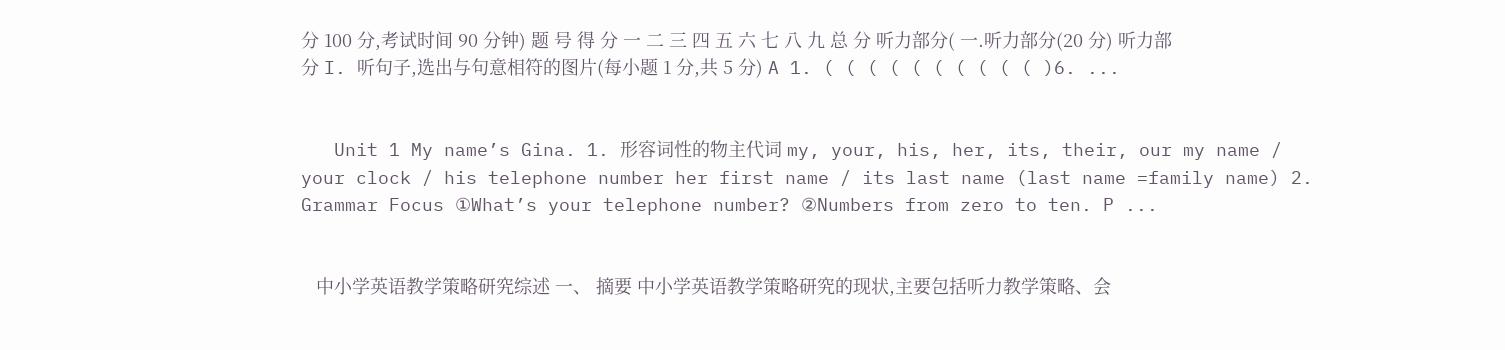分 100 分,考试时间 90 分钟) 题 号 得 分 一 二 三 四 五 六 七 八 九 总 分 听力部分( 一.听力部分(20 分) 听力部分 I. 听句子,选出与句意相符的图片(每小题 1 分,共 5 分) A 1. ( ( ( ( ( ( ( ( ( ( )6. ...


   Unit 1 My name’s Gina. 1. 形容词性的物主代词 my, your, his, her, its, their, our my name / your clock / his telephone number her first name / its last name (last name =family name) 2. Grammar Focus ①What’s your telephone number? ②Numbers from zero to ten. P ...


   中小学英语教学策略研究综述 一、 摘要 中小学英语教学策略研究的现状,主要包括听力教学策略、会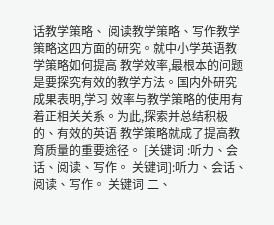话教学策略、 阅读教学策略、写作教学策略这四方面的研究。就中小学英语教学策略如何提高 教学效率,最根本的问题是要探究有效的教学方法。国内外研究成果表明,学习 效率与教学策略的使用有着正相关关系。为此,探索并总结积极的、有效的英语 教学策略就成了提高教育质量的重要途径。 [关键词 :听力、会话、阅读、写作。 关键词]:听力、会话、阅读、写作。 关键词 二、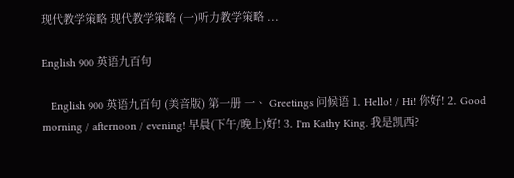现代教学策略 现代教学策略 (一)听力教学策略 ...

English 900 英语九百句

   English 900 英语九百句 (美音版) 第一册 一、 Greetings 问候语 1. Hello! / Hi! 你好! 2. Good morning / afternoon / evening! 早晨(下午/晚上)好! 3. I'm Kathy King. 我是凯西?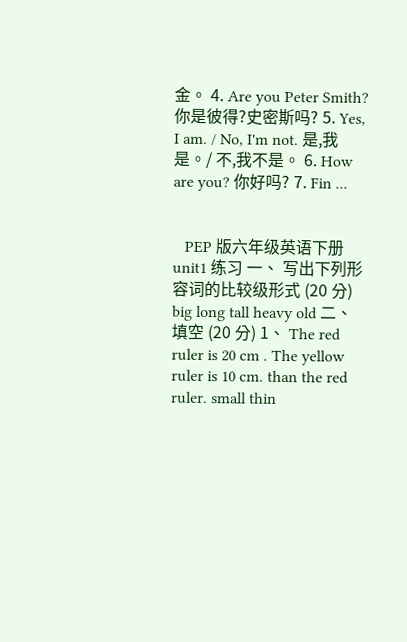金。 4. Are you Peter Smith? 你是彼得?史密斯吗? 5. Yes, I am. / No, I'm not. 是,我是。/ 不,我不是。 6. How are you? 你好吗? 7. Fin ...


   PEP 版六年级英语下册 unit1 练习 一、 写出下列形容词的比较级形式 (20 分) big long tall heavy old 二、 填空 (20 分) 1、 The red ruler is 20 cm . The yellow ruler is 10 cm. than the red ruler. small thin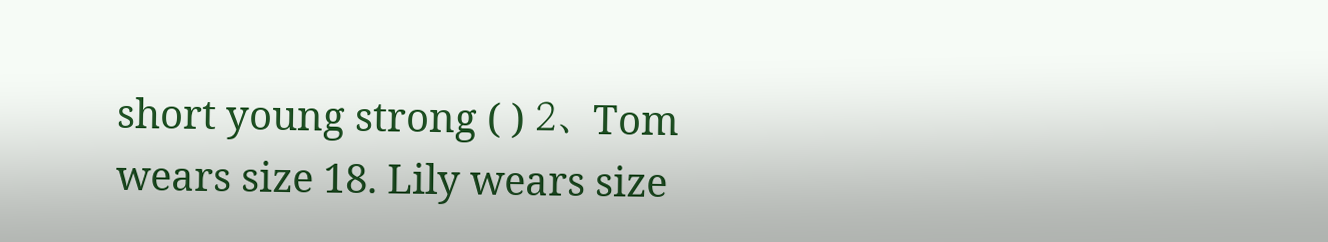short young strong ( ) 2、Tom wears size 18. Lily wears size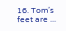16. Tom’s feet are ...